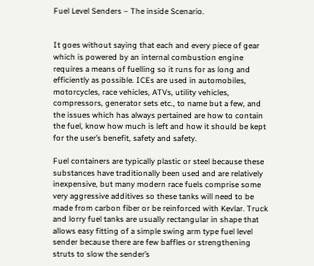Fuel Level Senders – The inside Scenario.


It goes without saying that each and every piece of gear which is powered by an internal combustion engine requires a means of fuelling so it runs for as long and efficiently as possible. ICEs are used in automobiles, motorcycles, race vehicles, ATVs, utility vehicles, compressors, generator sets etc., to name but a few, and the issues which has always pertained are how to contain the fuel, know how much is left and how it should be kept for the user’s benefit, safety and safety.

Fuel containers are typically plastic or steel because these substances have traditionally been used and are relatively inexpensive, but many modern race fuels comprise some very aggressive additives so these tanks will need to be made from carbon fiber or be reinforced with Kevlar. Truck and lorry fuel tanks are usually rectangular in shape that allows easy fitting of a simple swing arm type fuel level sender because there are few baffles or strengthening struts to slow the sender’s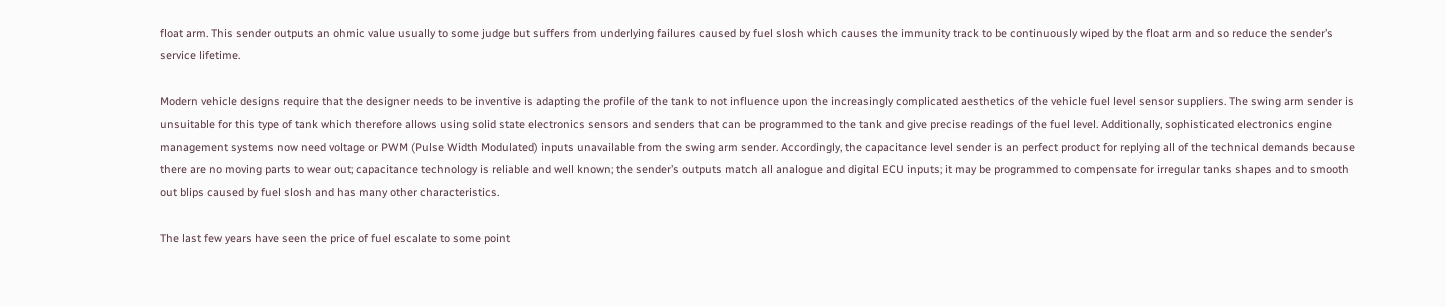float arm. This sender outputs an ohmic value usually to some judge but suffers from underlying failures caused by fuel slosh which causes the immunity track to be continuously wiped by the float arm and so reduce the sender’s service lifetime.

Modern vehicle designs require that the designer needs to be inventive is adapting the profile of the tank to not influence upon the increasingly complicated aesthetics of the vehicle fuel level sensor suppliers. The swing arm sender is unsuitable for this type of tank which therefore allows using solid state electronics sensors and senders that can be programmed to the tank and give precise readings of the fuel level. Additionally, sophisticated electronics engine management systems now need voltage or PWM (Pulse Width Modulated) inputs unavailable from the swing arm sender. Accordingly, the capacitance level sender is an perfect product for replying all of the technical demands because there are no moving parts to wear out; capacitance technology is reliable and well known; the sender’s outputs match all analogue and digital ECU inputs; it may be programmed to compensate for irregular tanks shapes and to smooth out blips caused by fuel slosh and has many other characteristics.

The last few years have seen the price of fuel escalate to some point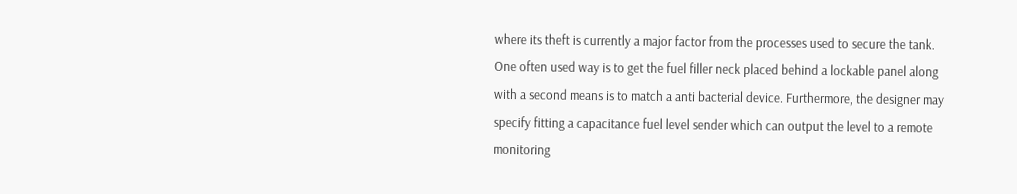where its theft is currently a major factor from the processes used to secure the tank. One often used way is to get the fuel filler neck placed behind a lockable panel along with a second means is to match a anti bacterial device. Furthermore, the designer may specify fitting a capacitance fuel level sender which can output the level to a remote monitoring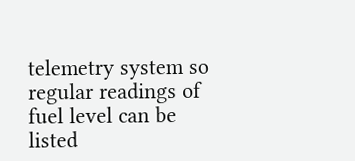telemetry system so regular readings of fuel level can be listed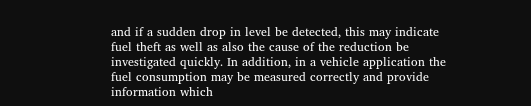and if a sudden drop in level be detected, this may indicate fuel theft as well as also the cause of the reduction be investigated quickly. In addition, in a vehicle application the fuel consumption may be measured correctly and provide information which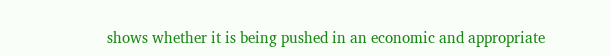shows whether it is being pushed in an economic and appropriate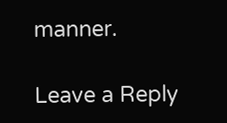manner.

Leave a Reply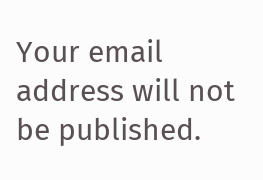Your email address will not be published.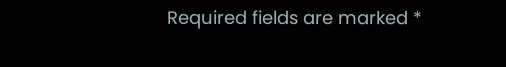Required fields are marked *